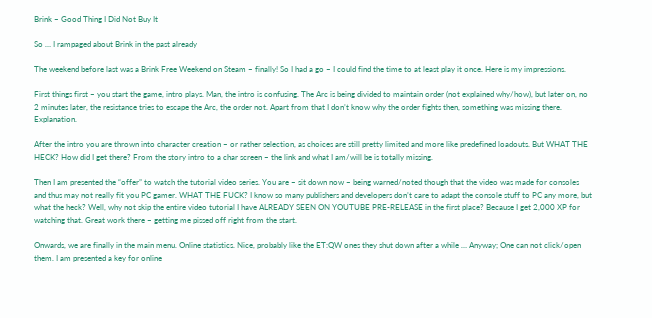Brink – Good Thing I Did Not Buy It

So … I rampaged about Brink in the past already

The weekend before last was a Brink Free Weekend on Steam – finally! So I had a go – I could find the time to at least play it once. Here is my impressions.

First things first – you start the game, intro plays. Man, the intro is confusing. The Arc is being divided to maintain order (not explained why/how), but later on, no 2 minutes later, the resistance tries to escape the Arc, the order not. Apart from that I don’t know why the order fights then, something was missing there. Explanation.

After the intro you are thrown into character creation – or rather selection, as choices are still pretty limited and more like predefined loadouts. But WHAT THE HECK? How did I get there? From the story intro to a char screen – the link and what I am/will be is totally missing.

Then I am presented the “offer” to watch the tutorial video series. You are – sit down now – being warned/noted though that the video was made for consoles and thus may not really fit you PC gamer. WHAT THE FUCK? I know so many publishers and developers don’t care to adapt the console stuff to PC any more, but what the heck? Well, why not skip the entire video tutorial I have ALREADY SEEN ON YOUTUBE PRE-RELEASE in the first place? Because I get 2,000 XP for watching that. Great work there – getting me pissed off right from the start.

Onwards, we are finally in the main menu. Online statistics. Nice, probably like the ET:QW ones they shut down after a while … Anyway; One can not click/open them. I am presented a key for online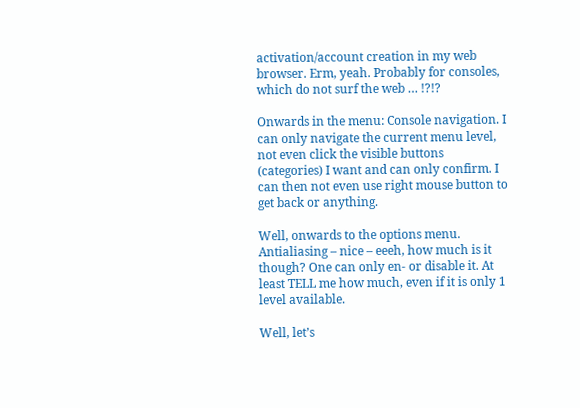activation/account creation in my web browser. Erm, yeah. Probably for consoles, which do not surf the web … !?!?

Onwards in the menu: Console navigation. I can only navigate the current menu level, not even click the visible buttons (categories) I want and can only confirm. I can then not even use right mouse button to get back or anything.

Well, onwards to the options menu. Antialiasing – nice – eeeh, how much is it though? One can only en- or disable it. At least TELL me how much, even if it is only 1 level available.

Well, let’s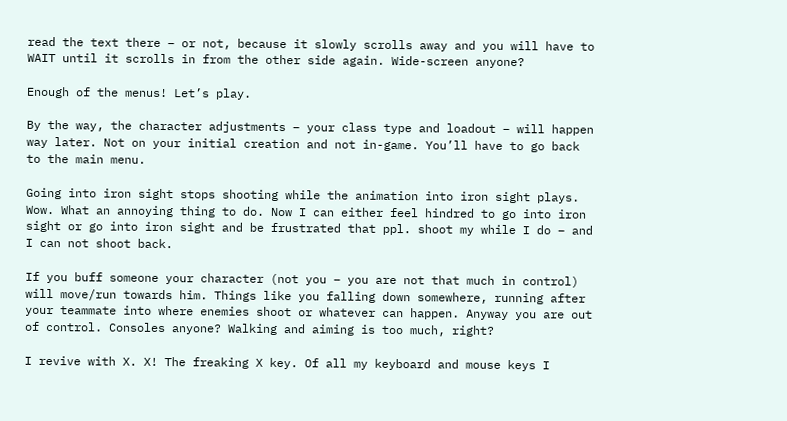read the text there – or not, because it slowly scrolls away and you will have to WAIT until it scrolls in from the other side again. Wide-screen anyone?

Enough of the menus! Let’s play.

By the way, the character adjustments – your class type and loadout – will happen way later. Not on your initial creation and not in-game. You’ll have to go back to the main menu.

Going into iron sight stops shooting while the animation into iron sight plays. Wow. What an annoying thing to do. Now I can either feel hindred to go into iron sight or go into iron sight and be frustrated that ppl. shoot my while I do – and I can not shoot back.

If you buff someone your character (not you – you are not that much in control) will move/run towards him. Things like you falling down somewhere, running after your teammate into where enemies shoot or whatever can happen. Anyway you are out of control. Consoles anyone? Walking and aiming is too much, right?

I revive with X. X! The freaking X key. Of all my keyboard and mouse keys I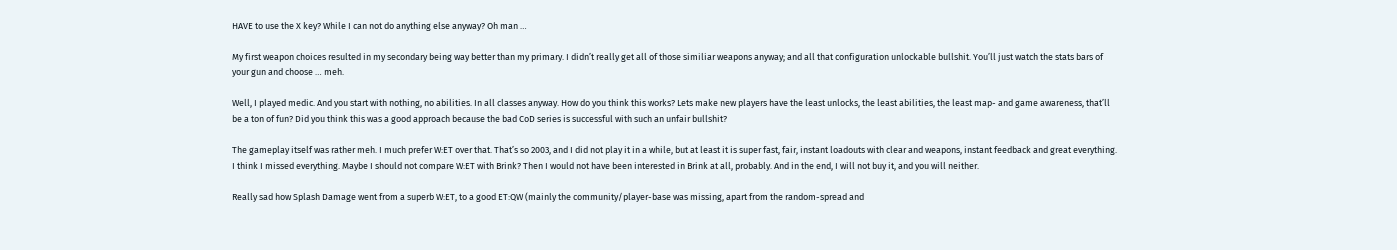HAVE to use the X key? While I can not do anything else anyway? Oh man …

My first weapon choices resulted in my secondary being way better than my primary. I didn’t really get all of those similiar weapons anyway; and all that configuration unlockable bullshit. You’ll just watch the stats bars of your gun and choose … meh.

Well, I played medic. And you start with nothing, no abilities. In all classes anyway. How do you think this works? Lets make new players have the least unlocks, the least abilities, the least map- and game awareness, that’ll be a ton of fun? Did you think this was a good approach because the bad CoD series is successful with such an unfair bullshit?

The gameplay itself was rather meh. I much prefer W:ET over that. That’s so 2003, and I did not play it in a while, but at least it is super fast, fair, instant loadouts with clear and weapons, instant feedback and great everything. I think I missed everything. Maybe I should not compare W:ET with Brink? Then I would not have been interested in Brink at all, probably. And in the end, I will not buy it, and you will neither.

Really sad how Splash Damage went from a superb W:ET, to a good ET:QW (mainly the community/player-base was missing, apart from the random-spread and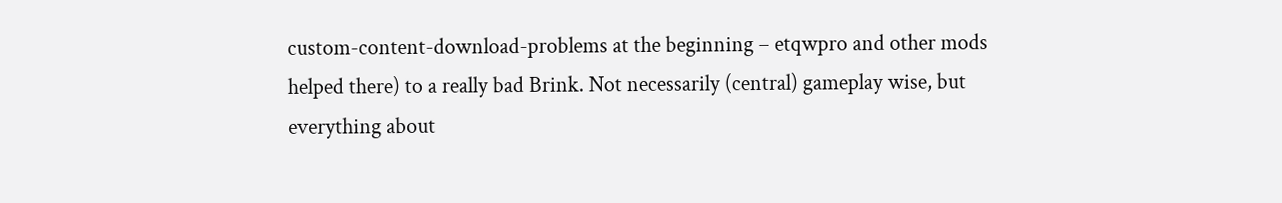custom-content-download-problems at the beginning – etqwpro and other mods helped there) to a really bad Brink. Not necessarily (central) gameplay wise, but everything about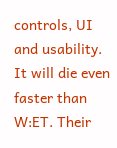controls, UI and usability. It will die even faster than W:ET. Their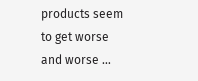products seem to get worse and worse …